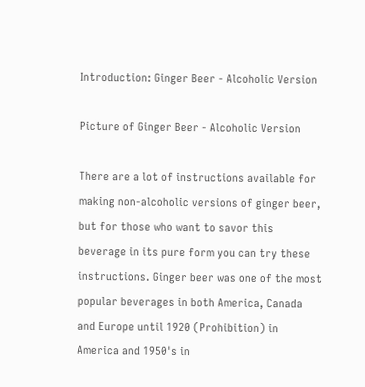Introduction: Ginger Beer - Alcoholic Version

Picture of Ginger Beer - Alcoholic Version

There are a lot of instructions available for making non-alcoholic versions of ginger beer, but for those who want to savor this beverage in its pure form you can try these instructions. Ginger beer was one of the most popular beverages in both America, Canada and Europe until 1920 (Prohibition) in America and 1950's in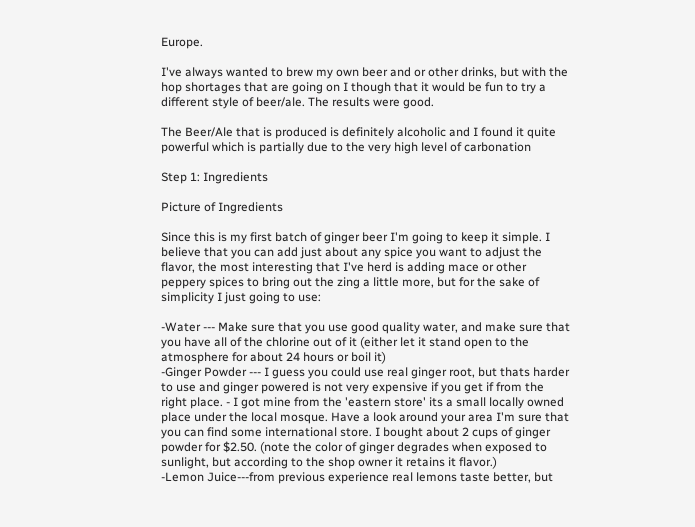Europe.

I've always wanted to brew my own beer and or other drinks, but with the hop shortages that are going on I though that it would be fun to try a different style of beer/ale. The results were good.

The Beer/Ale that is produced is definitely alcoholic and I found it quite powerful which is partially due to the very high level of carbonation

Step 1: Ingredients

Picture of Ingredients

Since this is my first batch of ginger beer I'm going to keep it simple. I believe that you can add just about any spice you want to adjust the flavor, the most interesting that I've herd is adding mace or other peppery spices to bring out the zing a little more, but for the sake of simplicity I just going to use:

-Water --- Make sure that you use good quality water, and make sure that you have all of the chlorine out of it (either let it stand open to the atmosphere for about 24 hours or boil it)
-Ginger Powder --- I guess you could use real ginger root, but thats harder to use and ginger powered is not very expensive if you get if from the right place. - I got mine from the 'eastern store' its a small locally owned place under the local mosque. Have a look around your area I'm sure that you can find some international store. I bought about 2 cups of ginger powder for $2.50. (note the color of ginger degrades when exposed to sunlight, but according to the shop owner it retains it flavor.)
-Lemon Juice---from previous experience real lemons taste better, but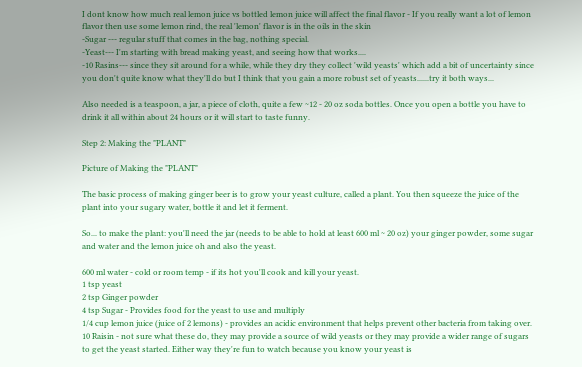I dont know how much real lemon juice vs bottled lemon juice will affect the final flavor - If you really want a lot of lemon flavor then use some lemon rind, the real 'lemon' flavor is in the oils in the skin
-Sugar --- regular stuff that comes in the bag, nothing special.
-Yeast--- I'm starting with bread making yeast, and seeing how that works....
-10 Rasins--- since they sit around for a while, while they dry they collect 'wild yeasts' which add a bit of uncertainty since you don't quite know what they'll do but I think that you gain a more robust set of yeasts......try it both ways...

Also needed is a teaspoon, a jar, a piece of cloth, quite a few ~12 - 20 oz soda bottles. Once you open a bottle you have to drink it all within about 24 hours or it will start to taste funny.

Step 2: Making the "PLANT"

Picture of Making the "PLANT"

The basic process of making ginger beer is to grow your yeast culture, called a plant. You then squeeze the juice of the plant into your sugary water, bottle it and let it ferment.

So... to make the plant: you'll need the jar (needs to be able to hold at least 600 ml ~ 20 oz) your ginger powder, some sugar and water and the lemon juice oh and also the yeast.

600 ml water - cold or room temp - if its hot you'll cook and kill your yeast.
1 tsp yeast
2 tsp Ginger powder
4 tsp Sugar - Provides food for the yeast to use and multiply
1/4 cup lemon juice (juice of 2 lemons) - provides an acidic environment that helps prevent other bacteria from taking over.
10 Raisin - not sure what these do, they may provide a source of wild yeasts or they may provide a wider range of sugars to get the yeast started. Either way they're fun to watch because you know your yeast is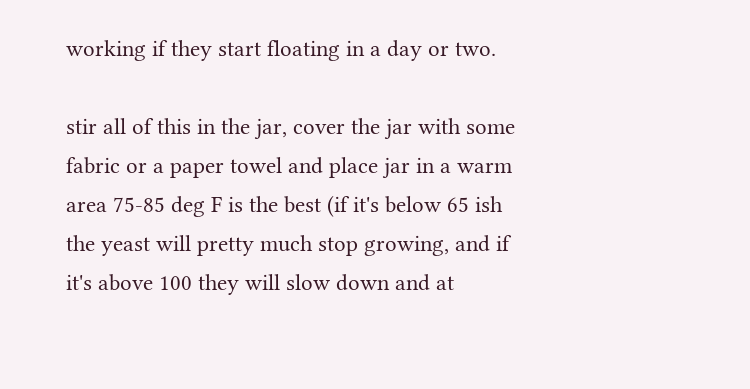working if they start floating in a day or two.

stir all of this in the jar, cover the jar with some fabric or a paper towel and place jar in a warm area 75-85 deg F is the best (if it's below 65 ish the yeast will pretty much stop growing, and if it's above 100 they will slow down and at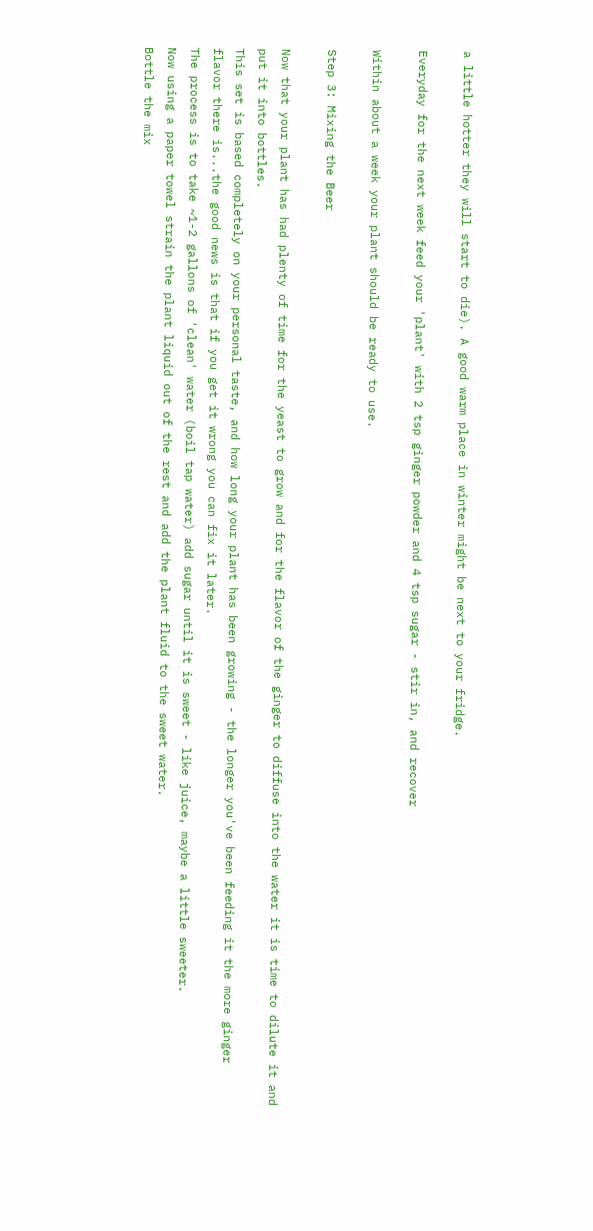a little hotter they will start to die). A good warm place in winter might be next to your fridge.

Everyday for the next week feed your 'plant' with 2 tsp ginger powder and 4 tsp sugar - stir in, and recover

Within about a week your plant should be ready to use.

Step 3: Mixing the Beer

Now that your plant has had plenty of time for the yeast to grow and for the flavor of the ginger to diffuse into the water it is time to dilute it and put it into bottles.
This set is based completely on your personal taste, and how long your plant has been growing - the longer you've been feeding it the more ginger flavor there is...the good news is that if you get it wrong you can fix it later.
The process is to take ~1-2 gallons of 'clean' water (boil tap water) add sugar until it is sweet - like juice, maybe a little sweeter.
Now using a paper towel strain the plant liquid out of the rest and add the plant fluid to the sweet water.
Bottle the mix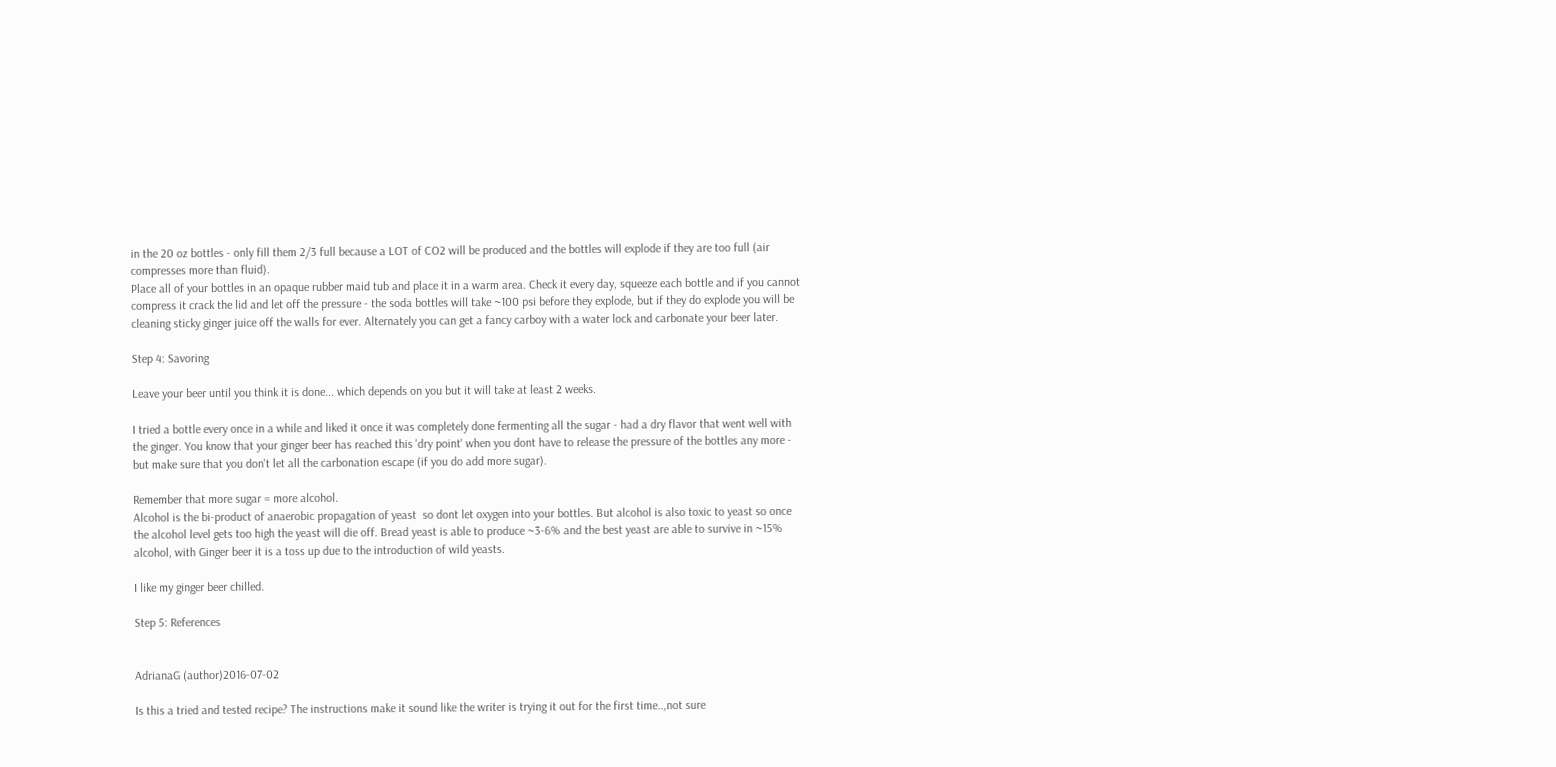in the 20 oz bottles - only fill them 2/3 full because a LOT of CO2 will be produced and the bottles will explode if they are too full (air compresses more than fluid).
Place all of your bottles in an opaque rubber maid tub and place it in a warm area. Check it every day, squeeze each bottle and if you cannot compress it crack the lid and let off the pressure - the soda bottles will take ~100 psi before they explode, but if they do explode you will be cleaning sticky ginger juice off the walls for ever. Alternately you can get a fancy carboy with a water lock and carbonate your beer later.

Step 4: Savoring

Leave your beer until you think it is done... which depends on you but it will take at least 2 weeks.

I tried a bottle every once in a while and liked it once it was completely done fermenting all the sugar - had a dry flavor that went well with the ginger. You know that your ginger beer has reached this 'dry point' when you dont have to release the pressure of the bottles any more - but make sure that you don't let all the carbonation escape (if you do add more sugar).

Remember that more sugar = more alcohol.
Alcohol is the bi-product of anaerobic propagation of yeast  so dont let oxygen into your bottles. But alcohol is also toxic to yeast so once the alcohol level gets too high the yeast will die off. Bread yeast is able to produce ~3-6% and the best yeast are able to survive in ~15% alcohol, with Ginger beer it is a toss up due to the introduction of wild yeasts.

I like my ginger beer chilled.

Step 5: References


AdrianaG (author)2016-07-02

Is this a tried and tested recipe? The instructions make it sound like the writer is trying it out for the first time..,not sure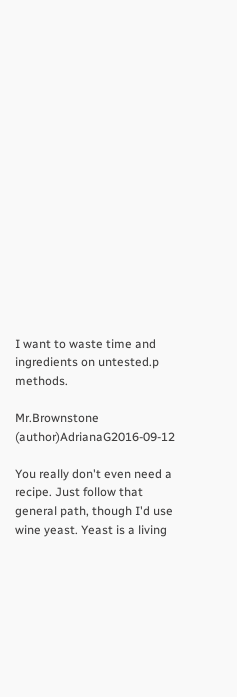I want to waste time and ingredients on untested.p methods.

Mr.Brownstone (author)AdrianaG2016-09-12

You really don't even need a recipe. Just follow that general path, though I'd use wine yeast. Yeast is a living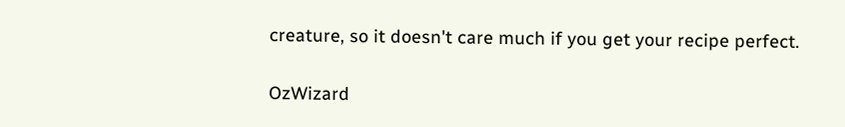creature, so it doesn't care much if you get your recipe perfect.

OzWizard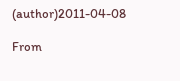(author)2011-04-08

From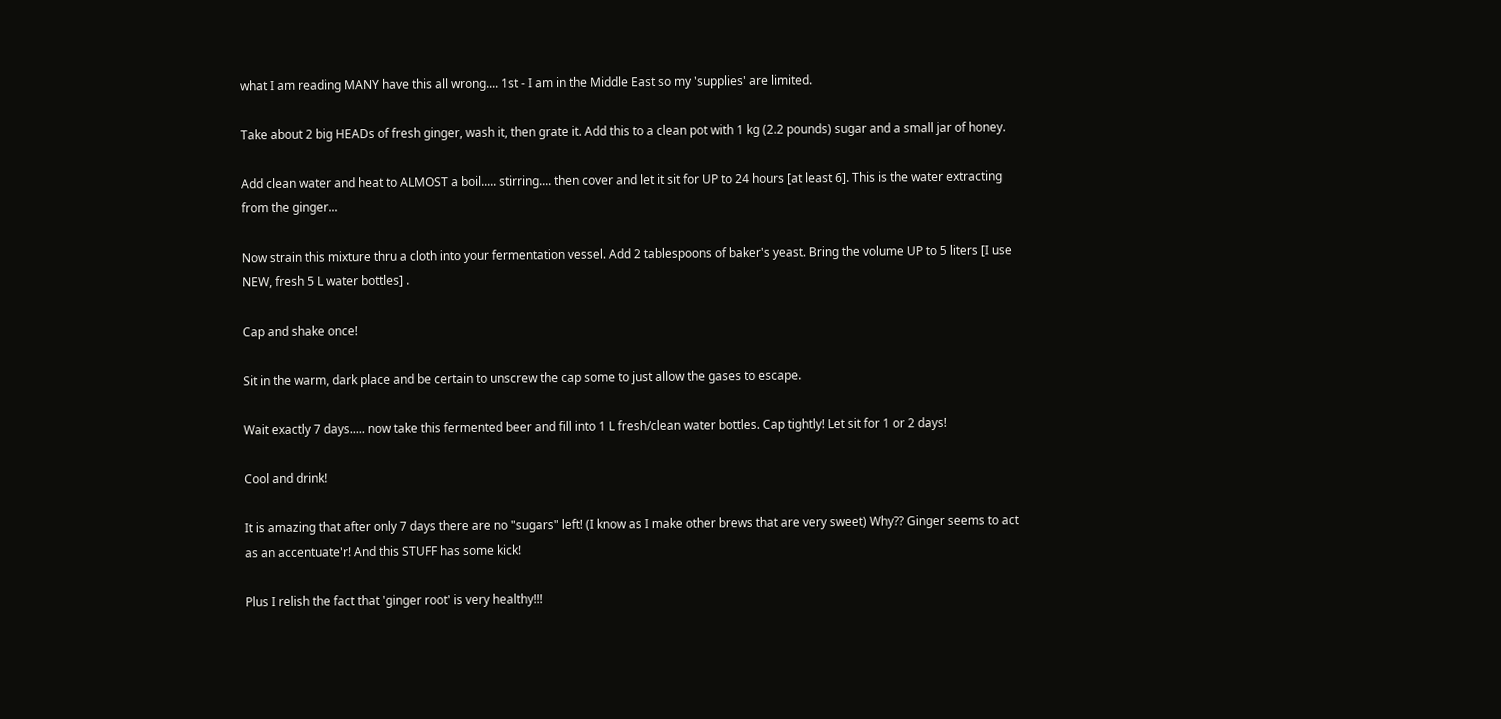what I am reading MANY have this all wrong.... 1st - I am in the Middle East so my 'supplies' are limited.

Take about 2 big HEADs of fresh ginger, wash it, then grate it. Add this to a clean pot with 1 kg (2.2 pounds) sugar and a small jar of honey.

Add clean water and heat to ALMOST a boil..... stirring.... then cover and let it sit for UP to 24 hours [at least 6]. This is the water extracting from the ginger...

Now strain this mixture thru a cloth into your fermentation vessel. Add 2 tablespoons of baker's yeast. Bring the volume UP to 5 liters [I use NEW, fresh 5 L water bottles] .

Cap and shake once!

Sit in the warm, dark place and be certain to unscrew the cap some to just allow the gases to escape.

Wait exactly 7 days..... now take this fermented beer and fill into 1 L fresh/clean water bottles. Cap tightly! Let sit for 1 or 2 days!

Cool and drink!

It is amazing that after only 7 days there are no "sugars" left! (I know as I make other brews that are very sweet) Why?? Ginger seems to act as an accentuate'r! And this STUFF has some kick!

Plus I relish the fact that 'ginger root' is very healthy!!!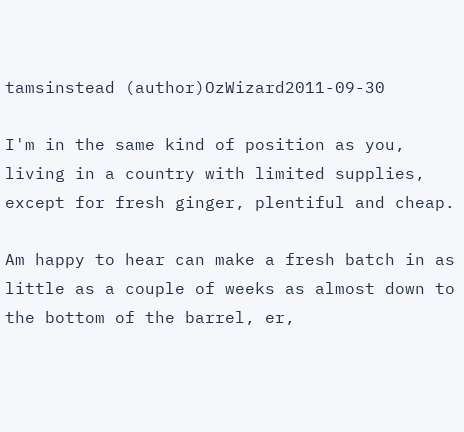tamsinstead (author)OzWizard2011-09-30

I'm in the same kind of position as you, living in a country with limited supplies, except for fresh ginger, plentiful and cheap.

Am happy to hear can make a fresh batch in as little as a couple of weeks as almost down to the bottom of the barrel, er,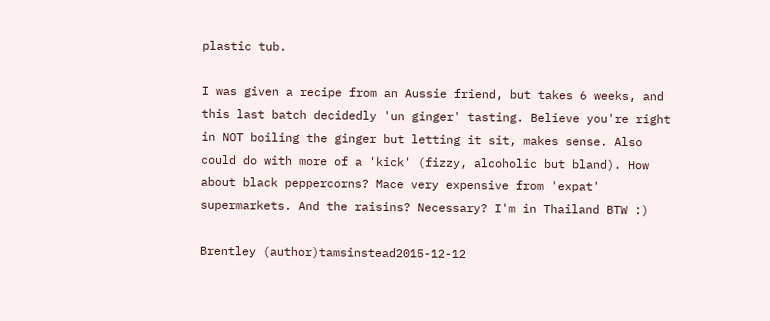plastic tub.

I was given a recipe from an Aussie friend, but takes 6 weeks, and this last batch decidedly 'un ginger' tasting. Believe you're right in NOT boiling the ginger but letting it sit, makes sense. Also could do with more of a 'kick' (fizzy, alcoholic but bland). How about black peppercorns? Mace very expensive from 'expat' supermarkets. And the raisins? Necessary? I'm in Thailand BTW :)

Brentley (author)tamsinstead2015-12-12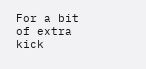For a bit of extra kick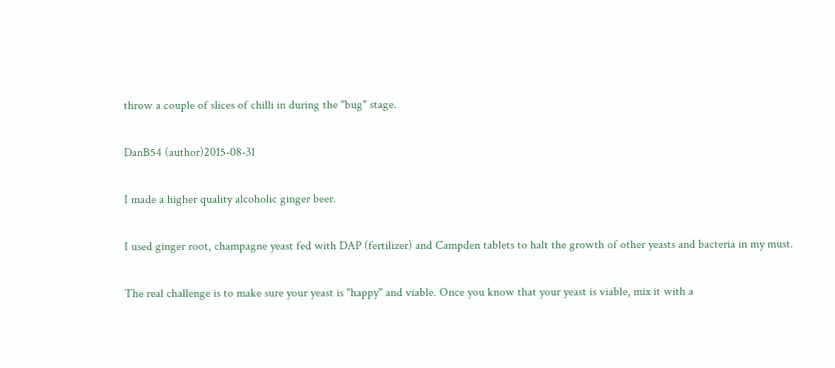throw a couple of slices of chilli in during the "bug" stage.

DanB54 (author)2015-08-31

I made a higher quality alcoholic ginger beer.

I used ginger root, champagne yeast fed with DAP (fertilizer) and Campden tablets to halt the growth of other yeasts and bacteria in my must.

The real challenge is to make sure your yeast is "happy" and viable. Once you know that your yeast is viable, mix it with a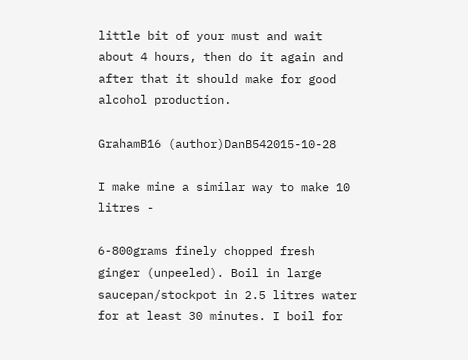little bit of your must and wait about 4 hours, then do it again and after that it should make for good alcohol production.

GrahamB16 (author)DanB542015-10-28

I make mine a similar way to make 10 litres -

6-800grams finely chopped fresh ginger (unpeeled). Boil in large saucepan/stockpot in 2.5 litres water for at least 30 minutes. I boil for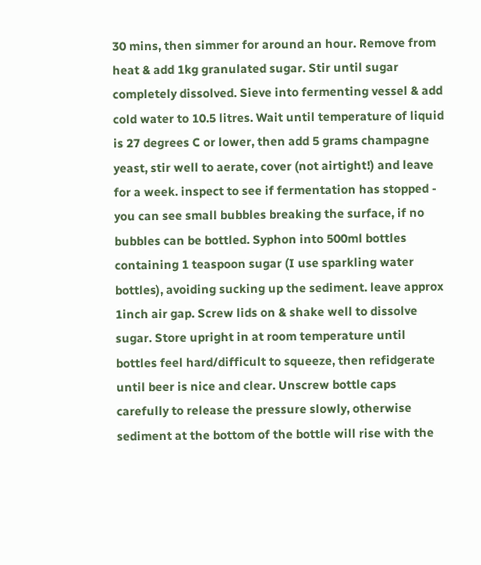30 mins, then simmer for around an hour. Remove from heat & add 1kg granulated sugar. Stir until sugar completely dissolved. Sieve into fermenting vessel & add cold water to 10.5 litres. Wait until temperature of liquid is 27 degrees C or lower, then add 5 grams champagne yeast, stir well to aerate, cover (not airtight!) and leave for a week. inspect to see if fermentation has stopped - you can see small bubbles breaking the surface, if no bubbles can be bottled. Syphon into 500ml bottles containing 1 teaspoon sugar (I use sparkling water bottles), avoiding sucking up the sediment. leave approx 1inch air gap. Screw lids on & shake well to dissolve sugar. Store upright in at room temperature until bottles feel hard/difficult to squeeze, then refidgerate until beer is nice and clear. Unscrew bottle caps carefully to release the pressure slowly, otherwise sediment at the bottom of the bottle will rise with the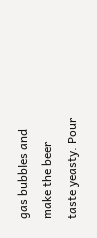gas bubbles and make the beer taste yeasty. Pour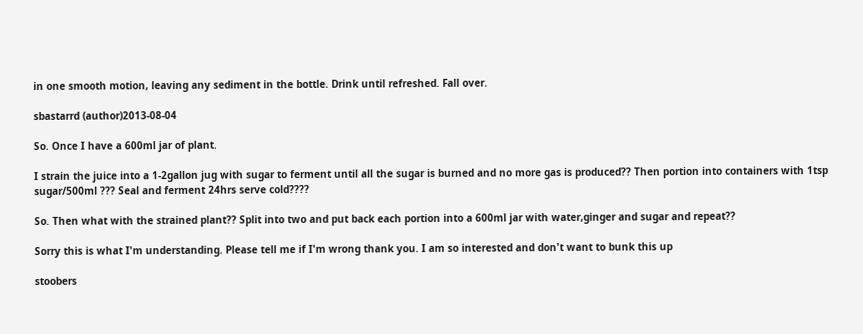in one smooth motion, leaving any sediment in the bottle. Drink until refreshed. Fall over.

sbastarrd (author)2013-08-04

So. Once I have a 600ml jar of plant.

I strain the juice into a 1-2gallon jug with sugar to ferment until all the sugar is burned and no more gas is produced?? Then portion into containers with 1tsp sugar/500ml ??? Seal and ferment 24hrs serve cold????

So. Then what with the strained plant?? Split into two and put back each portion into a 600ml jar with water,ginger and sugar and repeat??

Sorry this is what I'm understanding. Please tell me if I'm wrong thank you. I am so interested and don't want to bunk this up

stoobers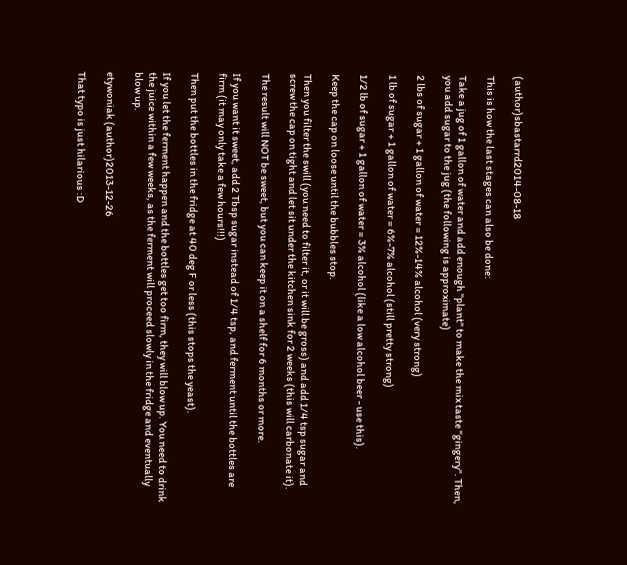(author)sbastarrd2014-08-18

This is how the last stages can also be done:

Take a jug of 1 gallon of water and add enough "plant" to make the mix taste "gingery". Then, you add sugar to the jug (the following is approximate)

2 lbs of sugar + 1 gallon of water = 12%-14% alcohol (very strong)

1 lb of sugar + 1 gallon of water = 6%-7% alcohol (still pretty strong)

1/2 lb of sugar + 1 gallon of water = 3% alcohol (like a low alcohol beer - use this).

Keep the cap on loose until the bubbles stop.

Then you filter the swill (you need to filter it, or it will be gross) and add 1/4 tsp sugar and screw the cap on tight and let sit under the kitchen sink for 2 weeks (this will carbonate it).

The result will NOT be sweet, but you can keep it on a shelf for 6 months or more.

If you want it sweet, add 2 Tbsp sugar instead of 1/4 tsp, and ferment until the bottles are firm (it may only take a few hours!!!)

Then put the bottles in the fridge at 40 deg F or less (this stops the yeast).

If you let the ferment happen and the bottles get too firm, they will blow up. You need to drink the juice within a few weeks, as the ferment will proceed slowly in the fridge and eventually blow up.

etywoniak (author)2013-12-26

That typo is just hilarious :D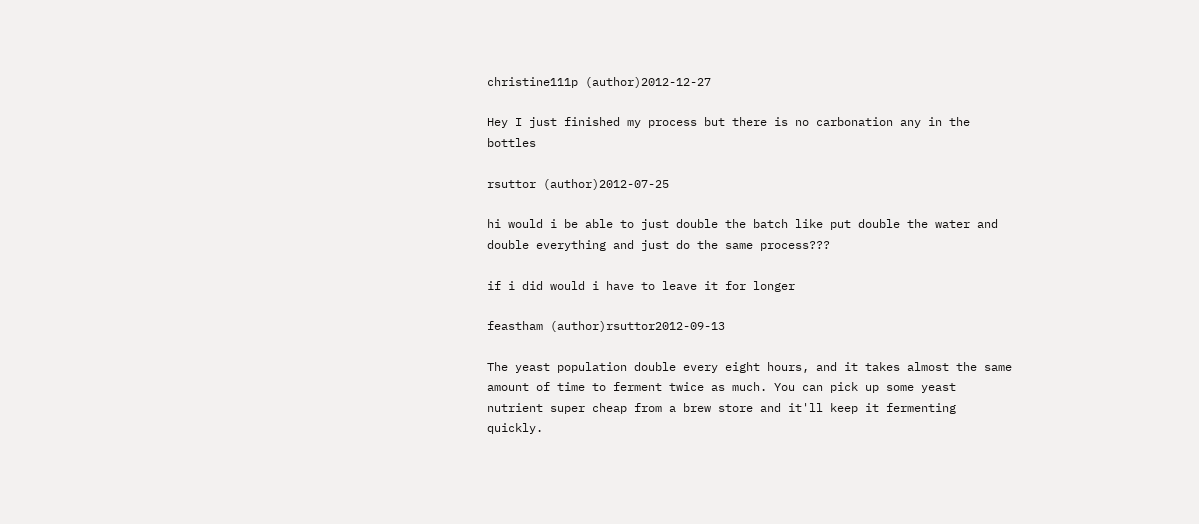christine111p (author)2012-12-27

Hey I just finished my process but there is no carbonation any in the bottles

rsuttor (author)2012-07-25

hi would i be able to just double the batch like put double the water and double everything and just do the same process???

if i did would i have to leave it for longer

feastham (author)rsuttor2012-09-13

The yeast population double every eight hours, and it takes almost the same amount of time to ferment twice as much. You can pick up some yeast nutrient super cheap from a brew store and it'll keep it fermenting quickly.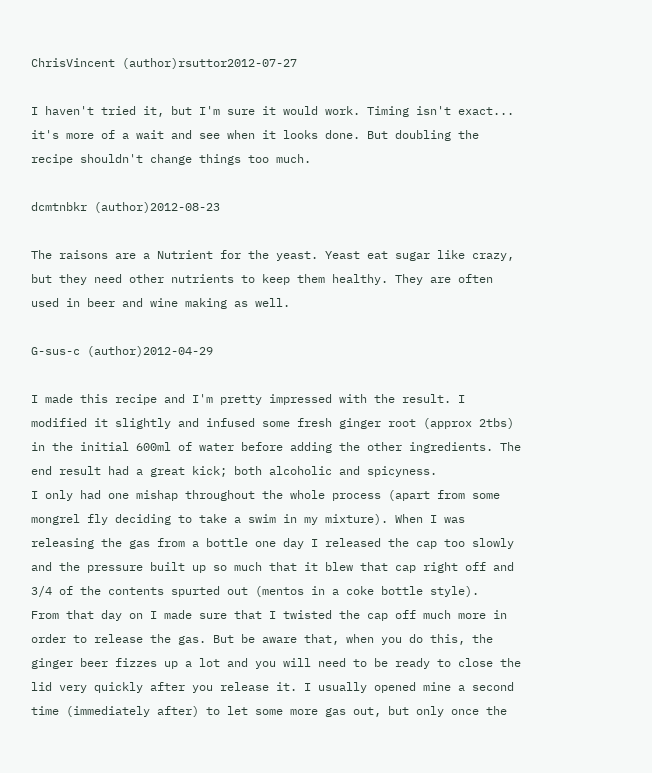ChrisVincent (author)rsuttor2012-07-27

I haven't tried it, but I'm sure it would work. Timing isn't exact... it's more of a wait and see when it looks done. But doubling the recipe shouldn't change things too much.

dcmtnbkr (author)2012-08-23

The raisons are a Nutrient for the yeast. Yeast eat sugar like crazy, but they need other nutrients to keep them healthy. They are often used in beer and wine making as well.

G-sus-c (author)2012-04-29

I made this recipe and I'm pretty impressed with the result. I modified it slightly and infused some fresh ginger root (approx 2tbs) in the initial 600ml of water before adding the other ingredients. The end result had a great kick; both alcoholic and spicyness.
I only had one mishap throughout the whole process (apart from some mongrel fly deciding to take a swim in my mixture). When I was releasing the gas from a bottle one day I released the cap too slowly and the pressure built up so much that it blew that cap right off and 3/4 of the contents spurted out (mentos in a coke bottle style).
From that day on I made sure that I twisted the cap off much more in order to release the gas. But be aware that, when you do this, the ginger beer fizzes up a lot and you will need to be ready to close the lid very quickly after you release it. I usually opened mine a second time (immediately after) to let some more gas out, but only once the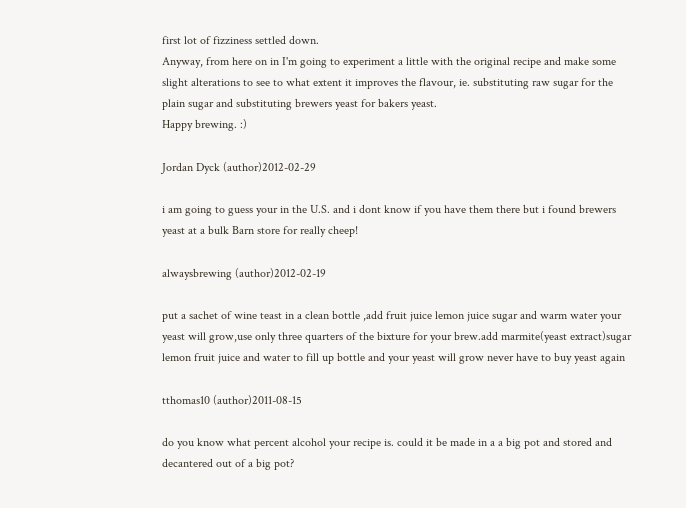first lot of fizziness settled down.
Anyway, from here on in I'm going to experiment a little with the original recipe and make some slight alterations to see to what extent it improves the flavour, ie. substituting raw sugar for the plain sugar and substituting brewers yeast for bakers yeast.
Happy brewing. :)

Jordan Dyck (author)2012-02-29

i am going to guess your in the U.S. and i dont know if you have them there but i found brewers yeast at a bulk Barn store for really cheep!

alwaysbrewing (author)2012-02-19

put a sachet of wine teast in a clean bottle ,add fruit juice lemon juice sugar and warm water your yeast will grow,use only three quarters of the bixture for your brew.add marmite(yeast extract)sugar lemon fruit juice and water to fill up bottle and your yeast will grow never have to buy yeast again

tthomas10 (author)2011-08-15

do you know what percent alcohol your recipe is. could it be made in a a big pot and stored and decantered out of a big pot?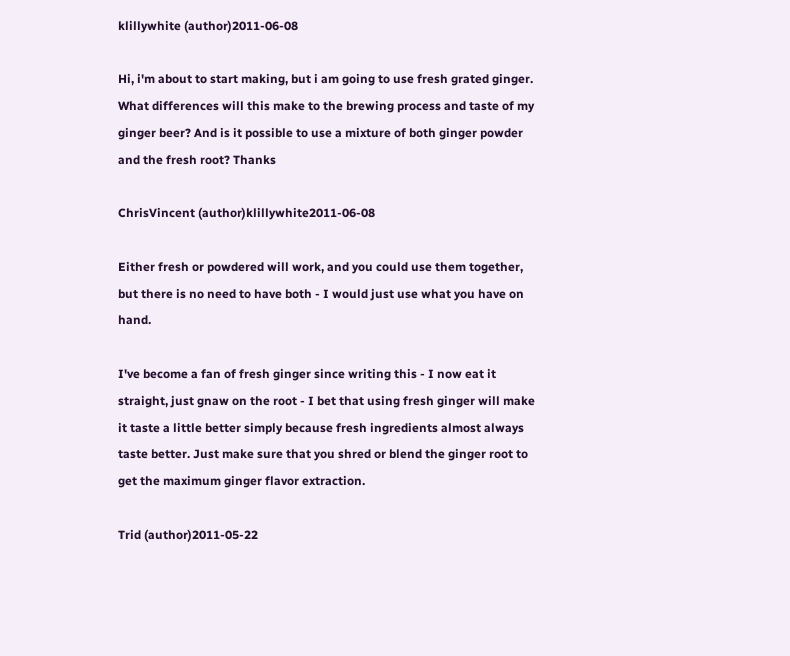klillywhite (author)2011-06-08

Hi, i'm about to start making, but i am going to use fresh grated ginger. What differences will this make to the brewing process and taste of my ginger beer? And is it possible to use a mixture of both ginger powder and the fresh root? Thanks

ChrisVincent (author)klillywhite2011-06-08

Either fresh or powdered will work, and you could use them together, but there is no need to have both - I would just use what you have on hand.

I've become a fan of fresh ginger since writing this - I now eat it straight, just gnaw on the root - I bet that using fresh ginger will make it taste a little better simply because fresh ingredients almost always taste better. Just make sure that you shred or blend the ginger root to get the maximum ginger flavor extraction.

Trid (author)2011-05-22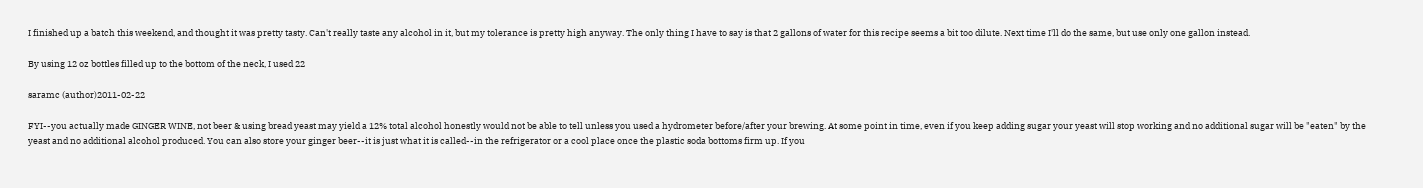I finished up a batch this weekend, and thought it was pretty tasty. Can't really taste any alcohol in it, but my tolerance is pretty high anyway. The only thing I have to say is that 2 gallons of water for this recipe seems a bit too dilute. Next time I'll do the same, but use only one gallon instead.

By using 12 oz bottles filled up to the bottom of the neck, I used 22

saramc (author)2011-02-22

FYI--you actually made GINGER WINE, not beer & using bread yeast may yield a 12% total alcohol honestly would not be able to tell unless you used a hydrometer before/after your brewing. At some point in time, even if you keep adding sugar your yeast will stop working and no additional sugar will be "eaten" by the yeast and no additional alcohol produced. You can also store your ginger beer--it is just what it is called--in the refrigerator or a cool place once the plastic soda bottoms firm up. If you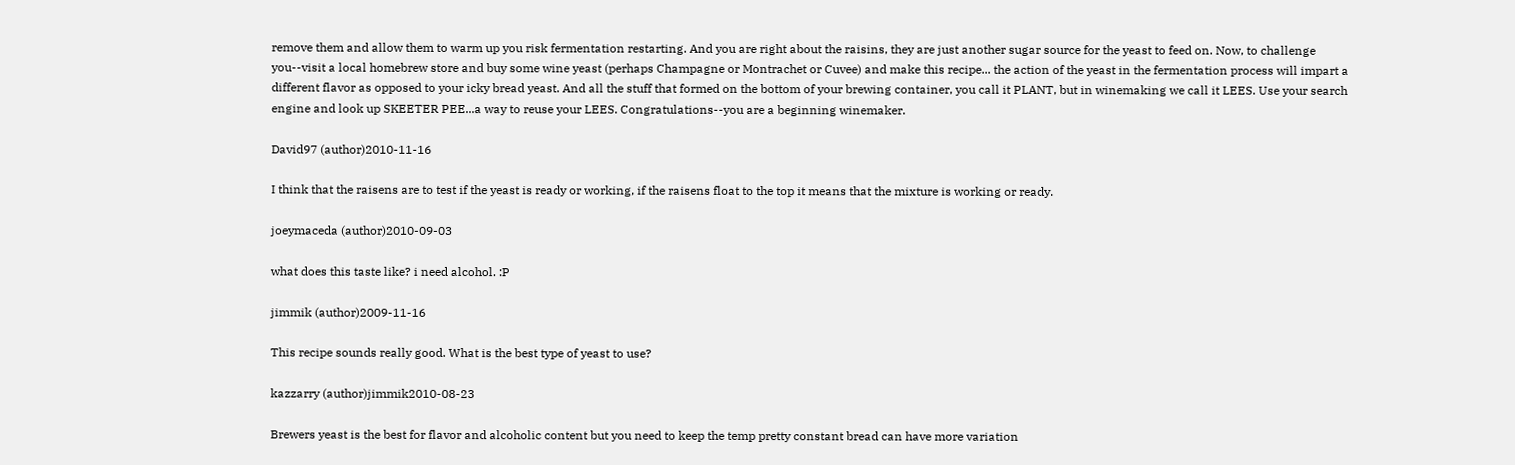remove them and allow them to warm up you risk fermentation restarting. And you are right about the raisins, they are just another sugar source for the yeast to feed on. Now, to challenge you--visit a local homebrew store and buy some wine yeast (perhaps Champagne or Montrachet or Cuvee) and make this recipe... the action of the yeast in the fermentation process will impart a different flavor as opposed to your icky bread yeast. And all the stuff that formed on the bottom of your brewing container, you call it PLANT, but in winemaking we call it LEES. Use your search engine and look up SKEETER PEE...a way to reuse your LEES. Congratulations--you are a beginning winemaker.

David97 (author)2010-11-16

I think that the raisens are to test if the yeast is ready or working, if the raisens float to the top it means that the mixture is working or ready.

joeymaceda (author)2010-09-03

what does this taste like? i need alcohol. :P

jimmik (author)2009-11-16

This recipe sounds really good. What is the best type of yeast to use?

kazzarry (author)jimmik2010-08-23

Brewers yeast is the best for flavor and alcoholic content but you need to keep the temp pretty constant bread can have more variation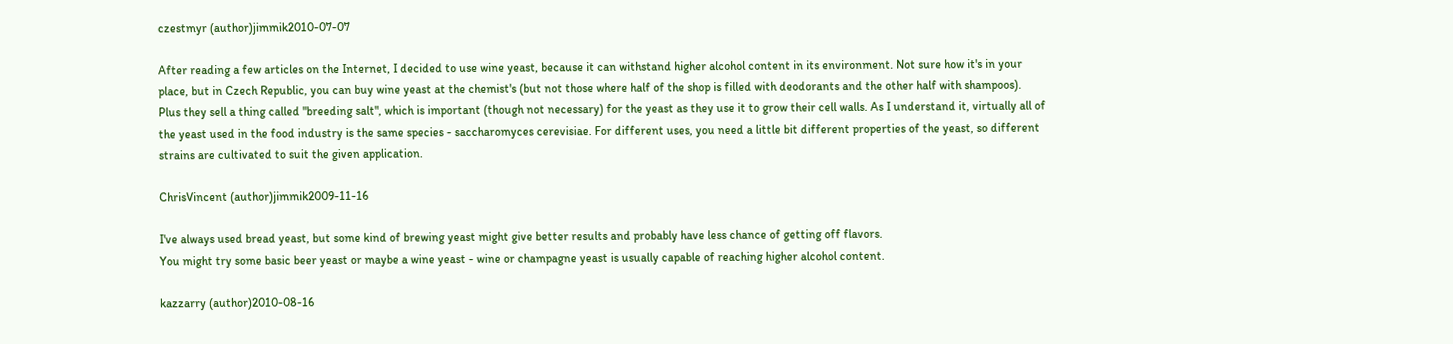czestmyr (author)jimmik2010-07-07

After reading a few articles on the Internet, I decided to use wine yeast, because it can withstand higher alcohol content in its environment. Not sure how it's in your place, but in Czech Republic, you can buy wine yeast at the chemist's (but not those where half of the shop is filled with deodorants and the other half with shampoos). Plus they sell a thing called "breeding salt", which is important (though not necessary) for the yeast as they use it to grow their cell walls. As I understand it, virtually all of the yeast used in the food industry is the same species - saccharomyces cerevisiae. For different uses, you need a little bit different properties of the yeast, so different strains are cultivated to suit the given application.

ChrisVincent (author)jimmik2009-11-16

I've always used bread yeast, but some kind of brewing yeast might give better results and probably have less chance of getting off flavors.
You might try some basic beer yeast or maybe a wine yeast - wine or champagne yeast is usually capable of reaching higher alcohol content.

kazzarry (author)2010-08-16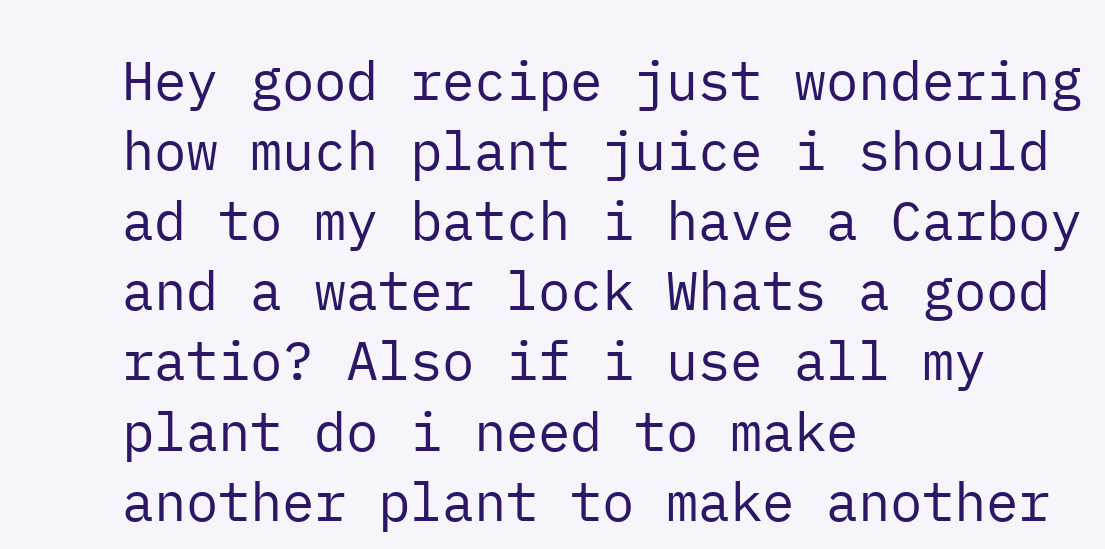Hey good recipe just wondering how much plant juice i should ad to my batch i have a Carboy and a water lock Whats a good ratio? Also if i use all my plant do i need to make another plant to make another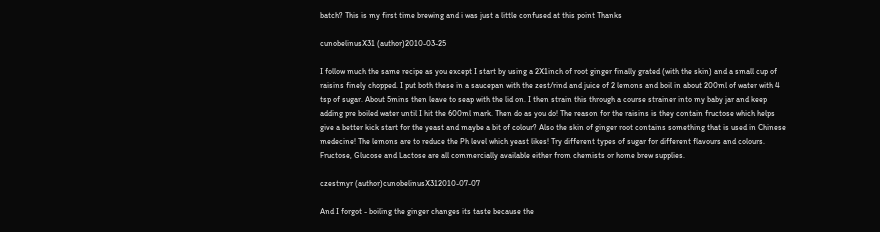batch? This is my first time brewing and i was just a little confused at this point Thanks

cunobelinusX31 (author)2010-03-25

I follow much the same recipe as you except I start by using a 2X1inch of root ginger finally grated (with the skin) and a small cup of raisins finely chopped. I put both these in a saucepan with the zest/rind and juice of 2 lemons and boil in about 200ml of water with 4 tsp of sugar. About 5mins then leave to seap with the lid on. I then strain this through a course strainer into my baby jar and keep adding pre boiled water until I hit the 600ml mark. Then do as you do! The reason for the raisins is they contain fructose which helps give a better kick start for the yeast and maybe a bit of colour? Also the skin of ginger root contains something that is used in Chinese medecine! The lemons are to reduce the Ph level which yeast likes! Try different types of sugar for different flavours and colours. Fructose, Glucose and Lactose are all commercially available either from chemists or home brew supplies.

czestmyr (author)cunobelinusX312010-07-07

And I forgot - boiling the ginger changes its taste because the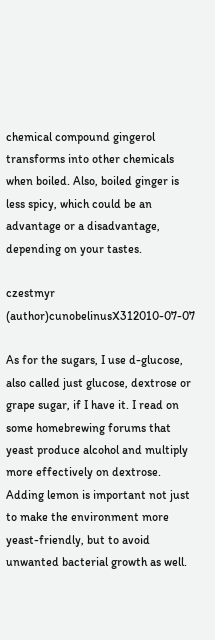chemical compound gingerol transforms into other chemicals when boiled. Also, boiled ginger is less spicy, which could be an advantage or a disadvantage, depending on your tastes.

czestmyr (author)cunobelinusX312010-07-07

As for the sugars, I use d-glucose, also called just glucose, dextrose or grape sugar, if I have it. I read on some homebrewing forums that yeast produce alcohol and multiply more effectively on dextrose. Adding lemon is important not just to make the environment more yeast-friendly, but to avoid unwanted bacterial growth as well.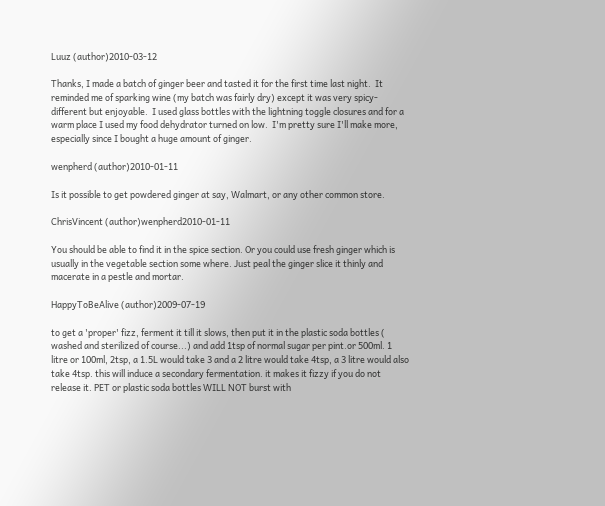Luuz (author)2010-03-12

Thanks, I made a batch of ginger beer and tasted it for the first time last night.  It reminded me of sparking wine (my batch was fairly dry) except it was very spicy- different but enjoyable.  I used glass bottles with the lightning toggle closures and for a warm place I used my food dehydrator turned on low.  I'm pretty sure I'll make more, especially since I bought a huge amount of ginger.

wenpherd (author)2010-01-11

Is it possible to get powdered ginger at say, Walmart, or any other common store.

ChrisVincent (author)wenpherd2010-01-11

You should be able to find it in the spice section. Or you could use fresh ginger which is usually in the vegetable section some where. Just peal the ginger slice it thinly and macerate in a pestle and mortar.

HappyToBeAlive (author)2009-07-19

to get a 'proper' fizz, ferment it till it slows, then put it in the plastic soda bottles ( washed and sterilized of course...) and add 1tsp of normal sugar per pint.or 500ml. 1 litre or 100ml, 2tsp, a 1.5L would take 3 and a 2 litre would take 4tsp, a 3 litre would also take 4tsp. this will induce a secondary fermentation. it makes it fizzy if you do not release it. PET or plastic soda bottles WILL NOT burst with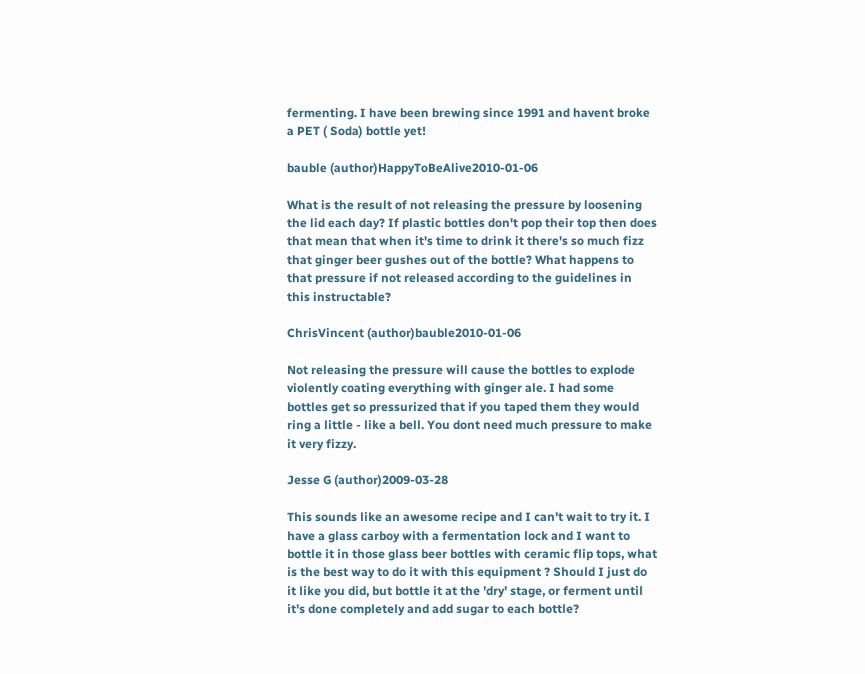fermenting. I have been brewing since 1991 and havent broke a PET ( Soda) bottle yet!

bauble (author)HappyToBeAlive2010-01-06

What is the result of not releasing the pressure by loosening the lid each day? If plastic bottles don't pop their top then does that mean that when it's time to drink it there's so much fizz that ginger beer gushes out of the bottle? What happens to that pressure if not released according to the guidelines in this instructable?

ChrisVincent (author)bauble2010-01-06

Not releasing the pressure will cause the bottles to explode violently coating everything with ginger ale. I had some bottles get so pressurized that if you taped them they would ring a little - like a bell. You dont need much pressure to make it very fizzy.

Jesse G (author)2009-03-28

This sounds like an awesome recipe and I can't wait to try it. I have a glass carboy with a fermentation lock and I want to bottle it in those glass beer bottles with ceramic flip tops, what is the best way to do it with this equipment ? Should I just do it like you did, but bottle it at the 'dry' stage, or ferment until it's done completely and add sugar to each bottle?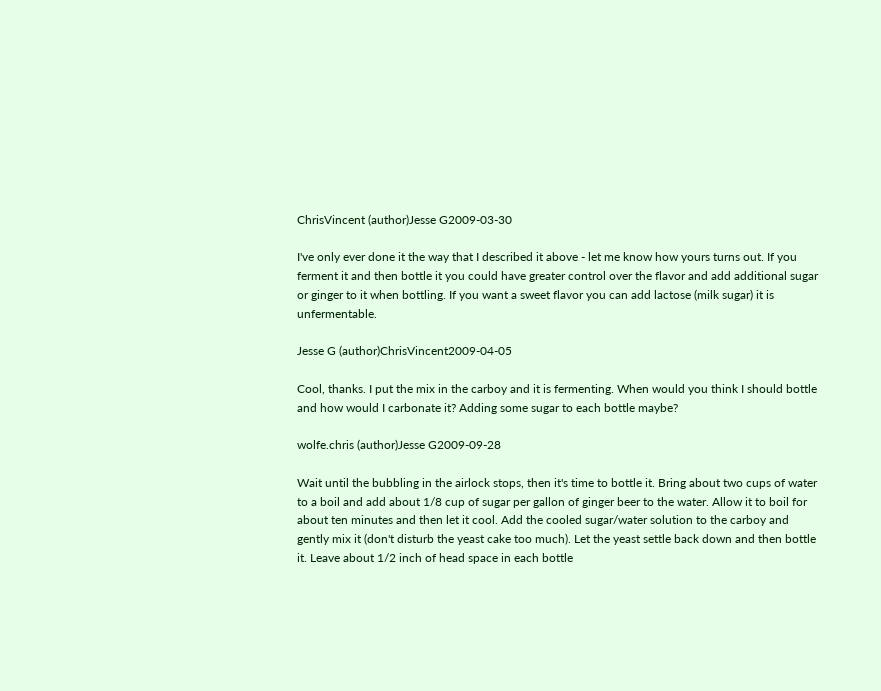ChrisVincent (author)Jesse G2009-03-30

I've only ever done it the way that I described it above - let me know how yours turns out. If you ferment it and then bottle it you could have greater control over the flavor and add additional sugar or ginger to it when bottling. If you want a sweet flavor you can add lactose (milk sugar) it is unfermentable.

Jesse G (author)ChrisVincent2009-04-05

Cool, thanks. I put the mix in the carboy and it is fermenting. When would you think I should bottle and how would I carbonate it? Adding some sugar to each bottle maybe?

wolfe.chris (author)Jesse G2009-09-28

Wait until the bubbling in the airlock stops, then it's time to bottle it. Bring about two cups of water to a boil and add about 1/8 cup of sugar per gallon of ginger beer to the water. Allow it to boil for about ten minutes and then let it cool. Add the cooled sugar/water solution to the carboy and gently mix it (don't disturb the yeast cake too much). Let the yeast settle back down and then bottle it. Leave about 1/2 inch of head space in each bottle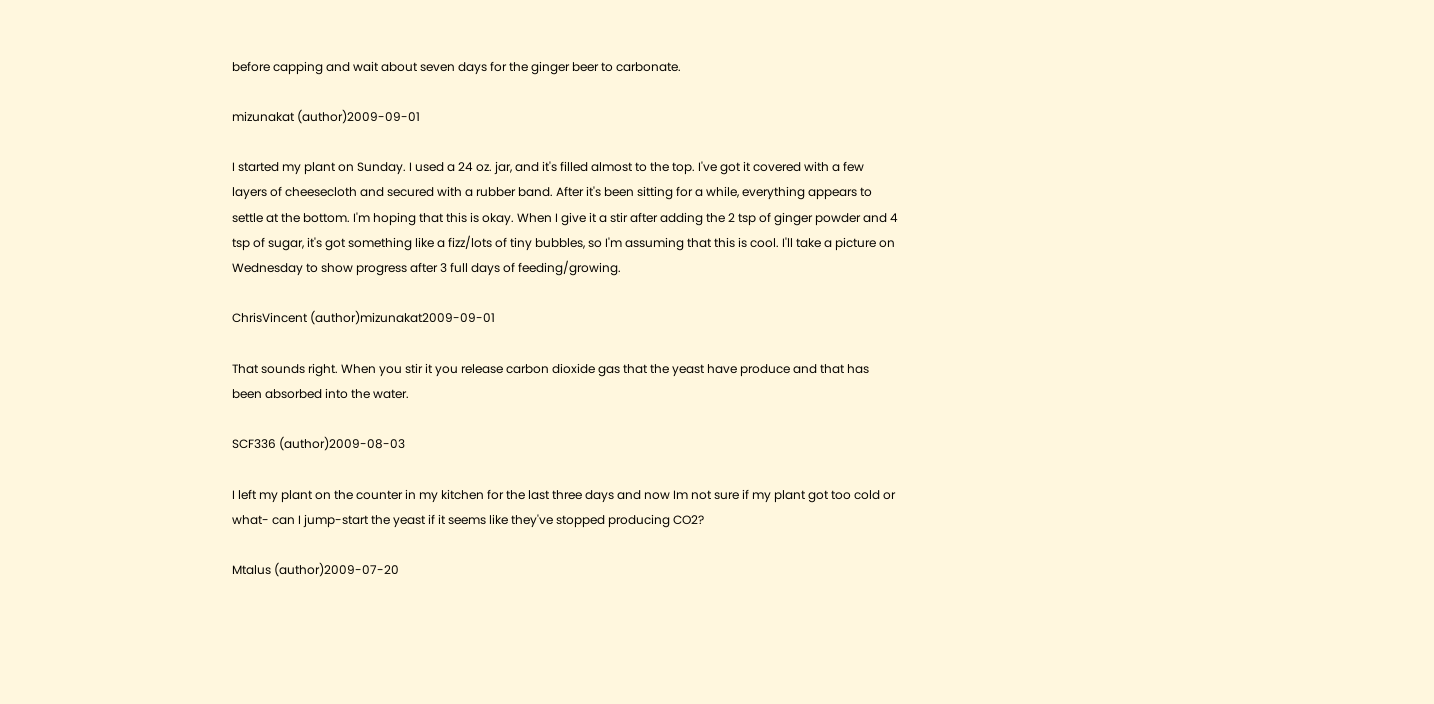before capping and wait about seven days for the ginger beer to carbonate.

mizunakat (author)2009-09-01

I started my plant on Sunday. I used a 24 oz. jar, and it's filled almost to the top. I've got it covered with a few layers of cheesecloth and secured with a rubber band. After it's been sitting for a while, everything appears to settle at the bottom. I'm hoping that this is okay. When I give it a stir after adding the 2 tsp of ginger powder and 4 tsp of sugar, it's got something like a fizz/lots of tiny bubbles, so I'm assuming that this is cool. I'll take a picture on Wednesday to show progress after 3 full days of feeding/growing.

ChrisVincent (author)mizunakat2009-09-01

That sounds right. When you stir it you release carbon dioxide gas that the yeast have produce and that has been absorbed into the water.

SCF336 (author)2009-08-03

I left my plant on the counter in my kitchen for the last three days and now Im not sure if my plant got too cold or what- can I jump-start the yeast if it seems like they've stopped producing CO2?

Mtalus (author)2009-07-20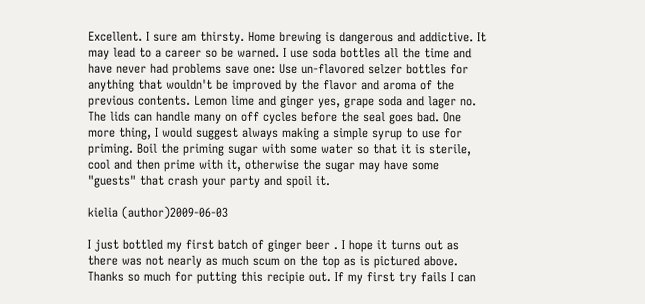Excellent. I sure am thirsty. Home brewing is dangerous and addictive. It may lead to a career so be warned. I use soda bottles all the time and have never had problems save one: Use un-flavored selzer bottles for anything that wouldn't be improved by the flavor and aroma of the previous contents. Lemon lime and ginger yes, grape soda and lager no. The lids can handle many on off cycles before the seal goes bad. One more thing, I would suggest always making a simple syrup to use for priming. Boil the priming sugar with some water so that it is sterile, cool and then prime with it, otherwise the sugar may have some "guests" that crash your party and spoil it.

kielia (author)2009-06-03

I just bottled my first batch of ginger beer . I hope it turns out as there was not nearly as much scum on the top as is pictured above. Thanks so much for putting this recipie out. If my first try fails I can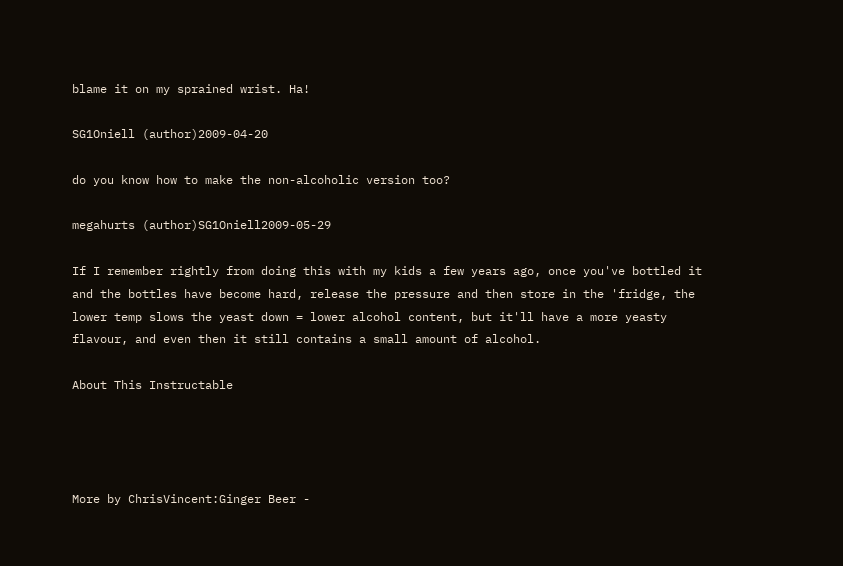blame it on my sprained wrist. Ha!

SG1Oniell (author)2009-04-20

do you know how to make the non-alcoholic version too?

megahurts (author)SG1Oniell2009-05-29

If I remember rightly from doing this with my kids a few years ago, once you've bottled it and the bottles have become hard, release the pressure and then store in the 'fridge, the lower temp slows the yeast down = lower alcohol content, but it'll have a more yeasty flavour, and even then it still contains a small amount of alcohol.

About This Instructable




More by ChrisVincent:Ginger Beer -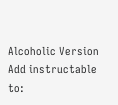Alcoholic Version
Add instructable to: